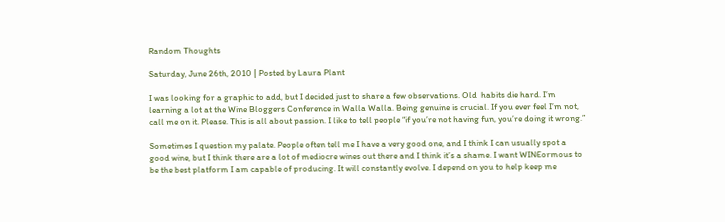Random Thoughts

Saturday, June 26th, 2010 | Posted by Laura Plant

I was looking for a graphic to add, but I decided just to share a few observations. Old  habits die hard. I’m learning a lot at the Wine Bloggers Conference in Walla Walla. Being genuine is crucial. If you ever feel I’m not, call me on it. Please. This is all about passion. I like to tell people “if you’re not having fun, you’re doing it wrong.”

Sometimes I question my palate. People often tell me I have a very good one, and I think I can usually spot a good wine, but I think there are a lot of mediocre wines out there and I think it’s a shame. I want WINEormous to be the best platform I am capable of producing. It will constantly evolve. I depend on you to help keep me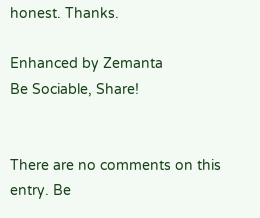honest. Thanks.

Enhanced by Zemanta
Be Sociable, Share!


There are no comments on this entry. Be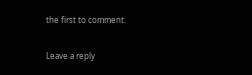the first to comment.

Leave a reply